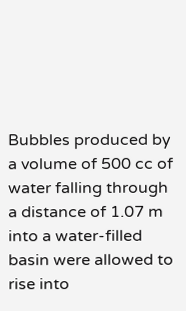Bubbles produced by a volume of 500 cc of water falling through a distance of 1.07 m into a water-filled basin were allowed to rise into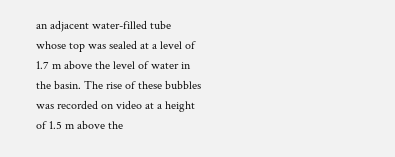an adjacent water-filled tube whose top was sealed at a level of 1.7 m above the level of water in the basin. The rise of these bubbles was recorded on video at a height of 1.5 m above the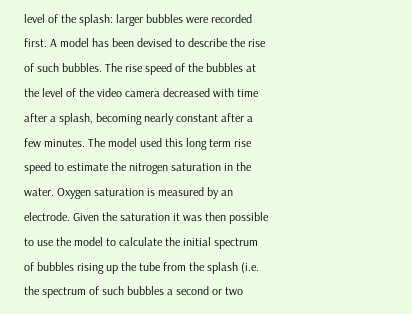level of the splash: larger bubbles were recorded first. A model has been devised to describe the rise of such bubbles. The rise speed of the bubbles at the level of the video camera decreased with time after a splash, becoming nearly constant after a few minutes. The model used this long term rise speed to estimate the nitrogen saturation in the water. Oxygen saturation is measured by an electrode. Given the saturation it was then possible to use the model to calculate the initial spectrum of bubbles rising up the tube from the splash (i.e. the spectrum of such bubbles a second or two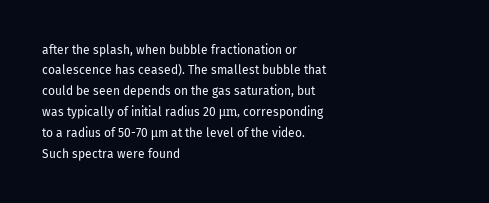after the splash, when bubble fractionation or coalescence has ceased). The smallest bubble that could be seen depends on the gas saturation, but was typically of initial radius 20 μm, corresponding to a radius of 50-70 μm at the level of the video. Such spectra were found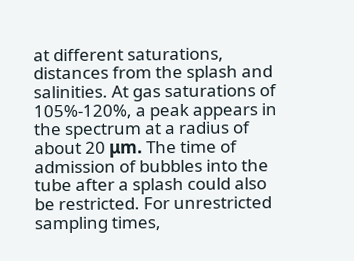at different saturations, distances from the splash and salinities. At gas saturations of 105%-120%, a peak appears in the spectrum at a radius of about 20 μm. The time of admission of bubbles into the tube after a splash could also be restricted. For unrestricted sampling times,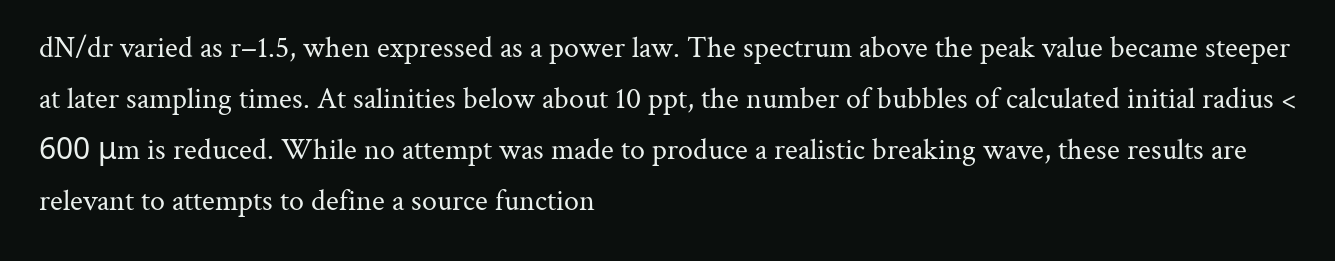dN/dr varied as r−1.5, when expressed as a power law. The spectrum above the peak value became steeper at later sampling times. At salinities below about 10 ppt, the number of bubbles of calculated initial radius < 600 μm is reduced. While no attempt was made to produce a realistic breaking wave, these results are relevant to attempts to define a source function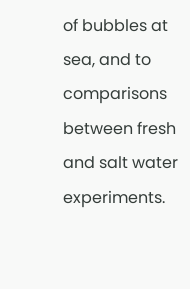of bubbles at sea, and to comparisons between fresh and salt water experiments.